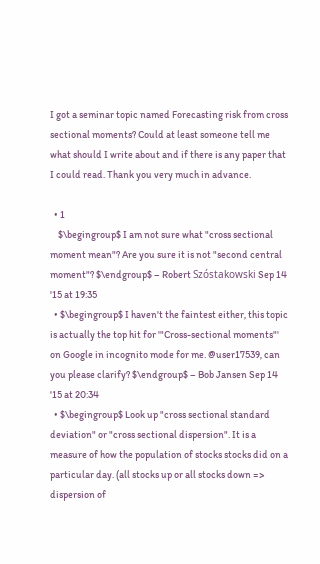I got a seminar topic named Forecasting risk from cross sectional moments? Could at least someone tell me what should I write about and if there is any paper that I could read. Thank you very much in advance.

  • 1
    $\begingroup$ I am not sure what "cross sectional moment mean"? Are you sure it is not "second central moment"? $\endgroup$ – Robert Szóstakowski Sep 14 '15 at 19:35
  • $\begingroup$ I haven't the faintest either, this topic is actually the top hit for '"Cross-sectional moments"' on Google in incognito mode for me. @user17539, can you please clarify? $\endgroup$ – Bob Jansen Sep 14 '15 at 20:34
  • $\begingroup$ Look up "cross sectional standard deviation" or "cross sectional dispersion". It is a measure of how the population of stocks stocks did on a particular day. (all stocks up or all stocks down => dispersion of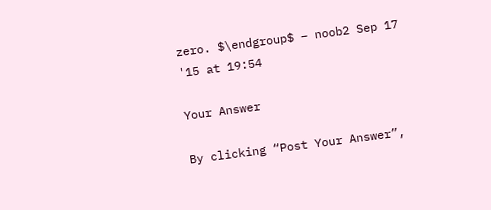zero. $\endgroup$ – noob2 Sep 17 '15 at 19:54

Your Answer

By clicking “Post Your Answer”,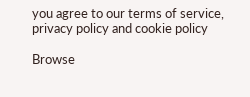you agree to our terms of service, privacy policy and cookie policy

Browse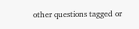other questions tagged or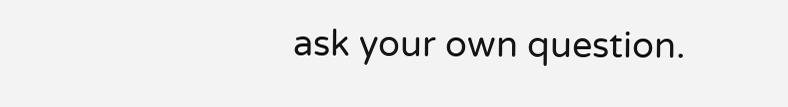ask your own question.